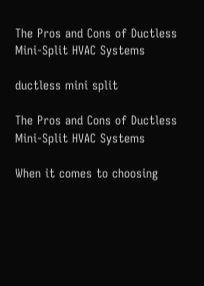The Pros and Cons of Ductless Mini-Split HVAC Systems

ductless mini split

The Pros and Cons of Ductless Mini-Split HVAC Systems

When it comes to choosing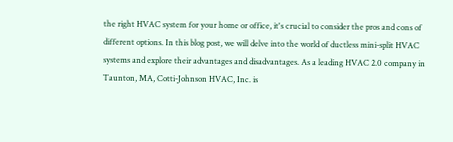the right HVAC system for your home or office, it's crucial to consider the pros and cons of different options. In this blog post, we will delve into the world of ductless mini-split HVAC systems and explore their advantages and disadvantages. As a leading HVAC 2.0 company in Taunton, MA, Cotti-Johnson HVAC, Inc. is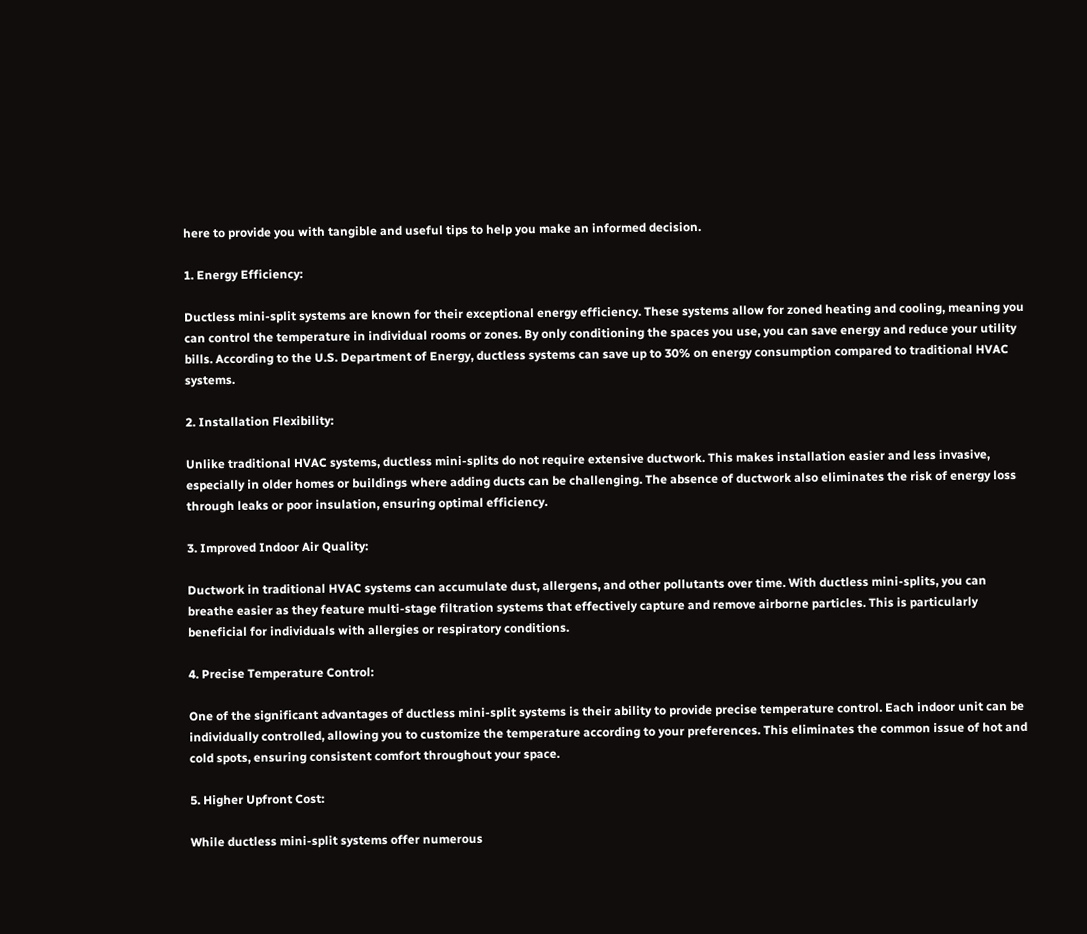here to provide you with tangible and useful tips to help you make an informed decision.

1. Energy Efficiency:

Ductless mini-split systems are known for their exceptional energy efficiency. These systems allow for zoned heating and cooling, meaning you can control the temperature in individual rooms or zones. By only conditioning the spaces you use, you can save energy and reduce your utility bills. According to the U.S. Department of Energy, ductless systems can save up to 30% on energy consumption compared to traditional HVAC systems.

2. Installation Flexibility:

Unlike traditional HVAC systems, ductless mini-splits do not require extensive ductwork. This makes installation easier and less invasive, especially in older homes or buildings where adding ducts can be challenging. The absence of ductwork also eliminates the risk of energy loss through leaks or poor insulation, ensuring optimal efficiency.

3. Improved Indoor Air Quality:

Ductwork in traditional HVAC systems can accumulate dust, allergens, and other pollutants over time. With ductless mini-splits, you can breathe easier as they feature multi-stage filtration systems that effectively capture and remove airborne particles. This is particularly beneficial for individuals with allergies or respiratory conditions.

4. Precise Temperature Control:

One of the significant advantages of ductless mini-split systems is their ability to provide precise temperature control. Each indoor unit can be individually controlled, allowing you to customize the temperature according to your preferences. This eliminates the common issue of hot and cold spots, ensuring consistent comfort throughout your space.

5. Higher Upfront Cost:

While ductless mini-split systems offer numerous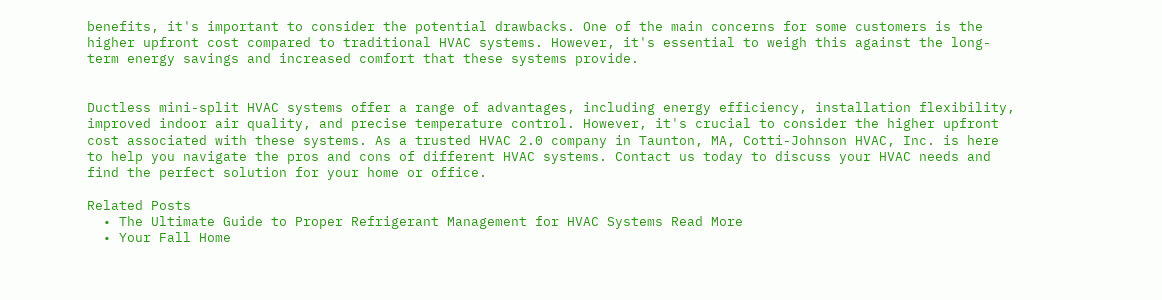benefits, it's important to consider the potential drawbacks. One of the main concerns for some customers is the higher upfront cost compared to traditional HVAC systems. However, it's essential to weigh this against the long-term energy savings and increased comfort that these systems provide.


Ductless mini-split HVAC systems offer a range of advantages, including energy efficiency, installation flexibility, improved indoor air quality, and precise temperature control. However, it's crucial to consider the higher upfront cost associated with these systems. As a trusted HVAC 2.0 company in Taunton, MA, Cotti-Johnson HVAC, Inc. is here to help you navigate the pros and cons of different HVAC systems. Contact us today to discuss your HVAC needs and find the perfect solution for your home or office.

Related Posts
  • The Ultimate Guide to Proper Refrigerant Management for HVAC Systems Read More
  • Your Fall Home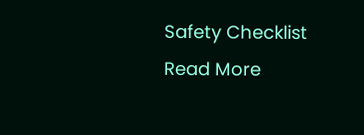Safety Checklist Read More